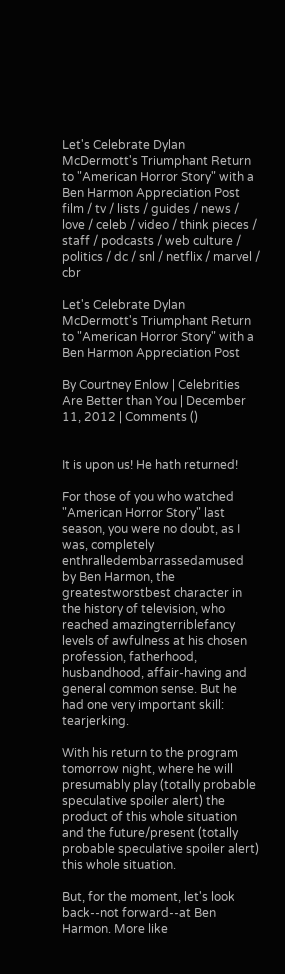Let's Celebrate Dylan McDermott's Triumphant Return to "American Horror Story" with a Ben Harmon Appreciation Post
film / tv / lists / guides / news / love / celeb / video / think pieces / staff / podcasts / web culture / politics / dc / snl / netflix / marvel / cbr

Let's Celebrate Dylan McDermott's Triumphant Return to "American Horror Story" with a Ben Harmon Appreciation Post

By Courtney Enlow | Celebrities Are Better than You | December 11, 2012 | Comments ()


It is upon us! He hath returned!

For those of you who watched "American Horror Story" last season, you were no doubt, as I was, completely enthralledembarrassedamused by Ben Harmon, the greatestworstbest character in the history of television, who reached amazingterriblefancy levels of awfulness at his chosen profession, fatherhood, husbandhood, affair-having and general common sense. But he had one very important skill: tearjerking.

With his return to the program tomorrow night, where he will presumably play (totally probable speculative spoiler alert) the product of this whole situation and the future/present (totally probable speculative spoiler alert) this whole situation.

But, for the moment, let's look back--not forward--at Ben Harmon. More like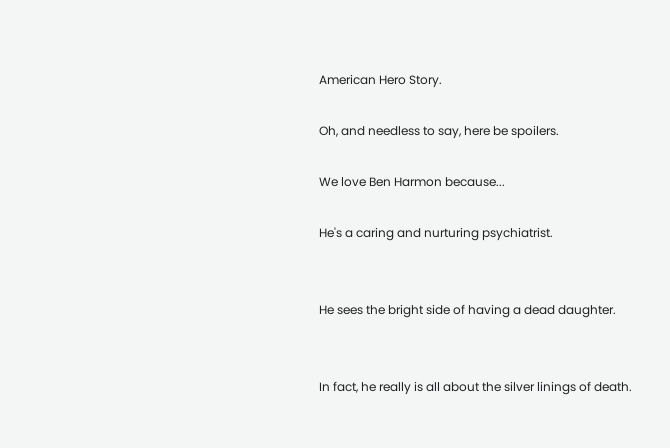American Hero Story.

Oh, and needless to say, here be spoilers.

We love Ben Harmon because...

He's a caring and nurturing psychiatrist.


He sees the bright side of having a dead daughter.


In fact, he really is all about the silver linings of death.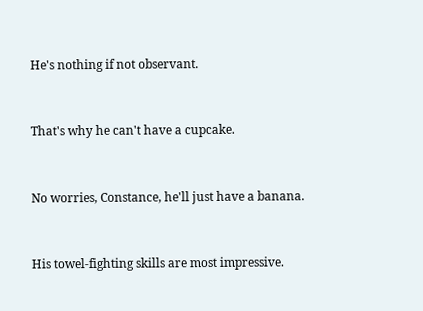He's nothing if not observant.


That's why he can't have a cupcake.


No worries, Constance, he'll just have a banana.


His towel-fighting skills are most impressive.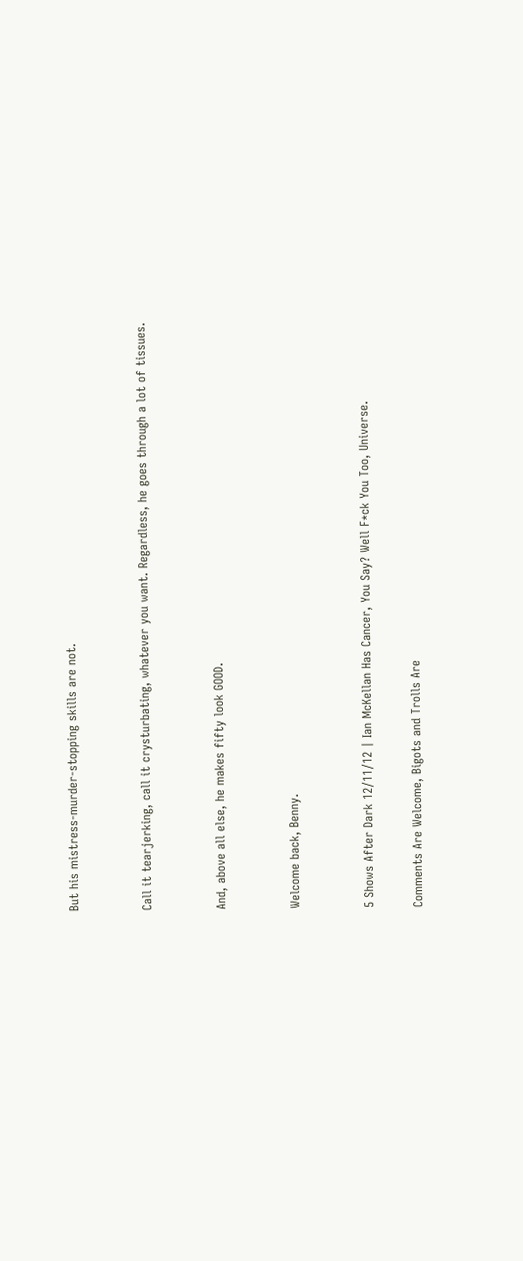But his mistress-murder-stopping skills are not.


Call it tearjerking, call it crysturbating, whatever you want. Regardless, he goes through a lot of tissues.


And, above all else, he makes fifty look GOOD.


Welcome back, Benny.


5 Shows After Dark 12/11/12 | Ian McKellan Has Cancer, You Say? Well F*ck You Too, Universe.

Comments Are Welcome, Bigots and Trolls Are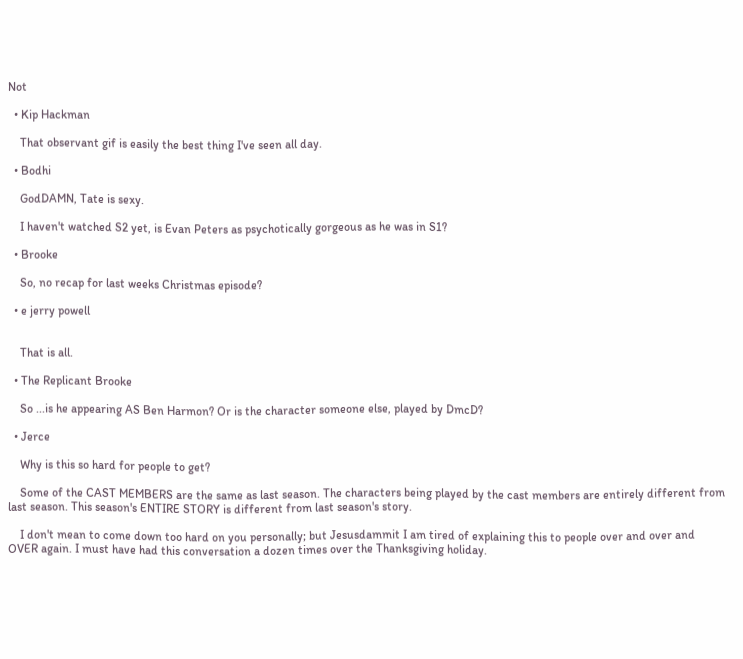Not

  • Kip Hackman

    That observant gif is easily the best thing I've seen all day.

  • Bodhi

    GodDAMN, Tate is sexy.

    I haven't watched S2 yet, is Evan Peters as psychotically gorgeous as he was in S1?

  • Brooke

    So, no recap for last weeks Christmas episode?

  • e jerry powell


    That is all.

  • The Replicant Brooke

    So ...is he appearing AS Ben Harmon? Or is the character someone else, played by DmcD?

  • Jerce

    Why is this so hard for people to get?

    Some of the CAST MEMBERS are the same as last season. The characters being played by the cast members are entirely different from last season. This season's ENTIRE STORY is different from last season's story.

    I don't mean to come down too hard on you personally; but Jesusdammit I am tired of explaining this to people over and over and OVER again. I must have had this conversation a dozen times over the Thanksgiving holiday.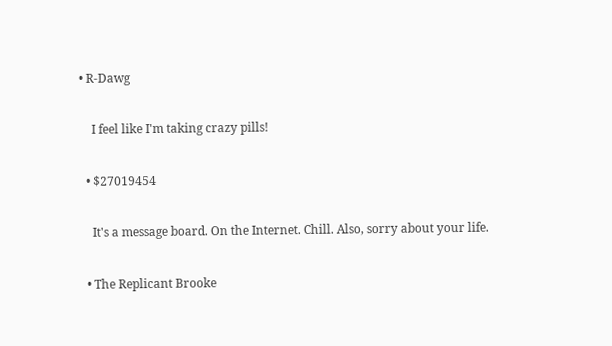• R-Dawg

    I feel like I'm taking crazy pills!

  • $27019454

    It's a message board. On the Internet. Chill. Also, sorry about your life.

  • The Replicant Brooke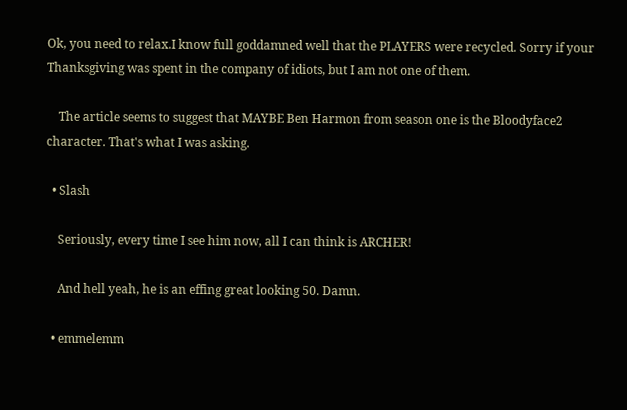Ok, you need to relax.I know full goddamned well that the PLAYERS were recycled. Sorry if your Thanksgiving was spent in the company of idiots, but I am not one of them.

    The article seems to suggest that MAYBE Ben Harmon from season one is the Bloodyface2 character. That's what I was asking.

  • Slash

    Seriously, every time I see him now, all I can think is ARCHER!

    And hell yeah, he is an effing great looking 50. Damn.

  • emmelemm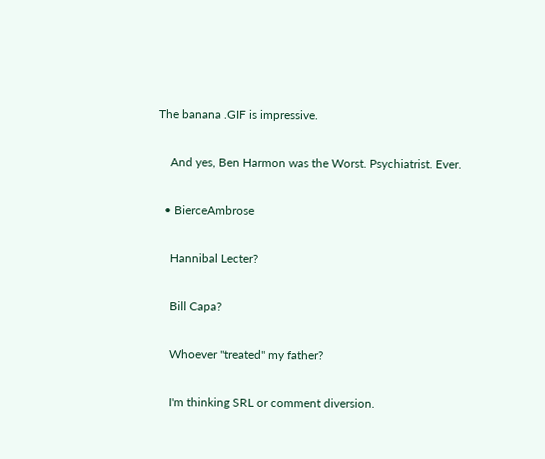The banana .GIF is impressive.

    And yes, Ben Harmon was the Worst. Psychiatrist. Ever.

  • BierceAmbrose

    Hannibal Lecter?

    Bill Capa?

    Whoever "treated" my father?

    I'm thinking SRL or comment diversion.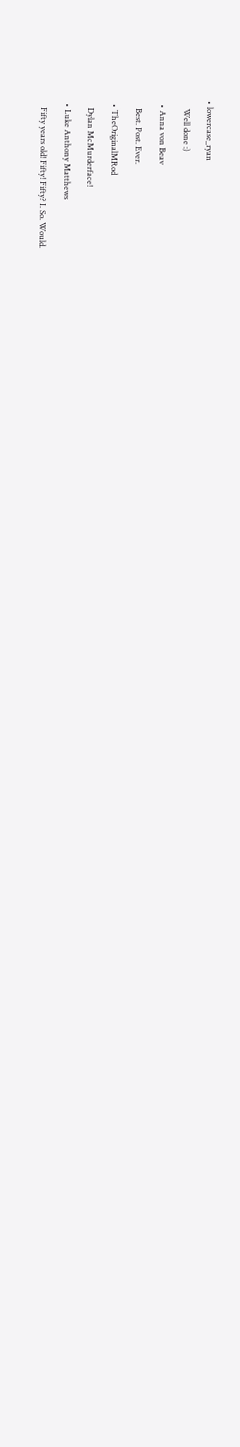• lowercase_ryan

    Well done :)

  • Anna von Beav

    Best. Post. Ever.

  • TheOriginalMRod

    Dylan McMurderface!

  • Luke Anthony Matthews

    Fifty years old! Fifty! Fifty? I. So. Would.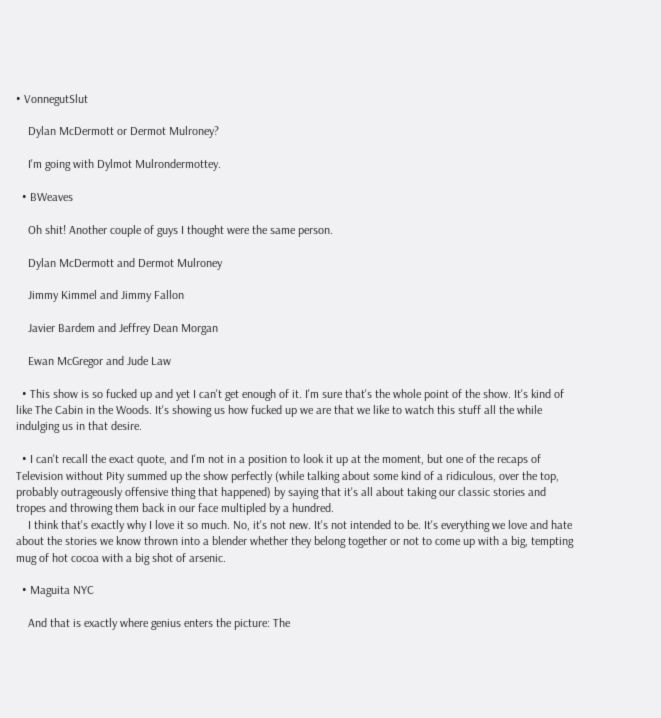• VonnegutSlut

    Dylan McDermott or Dermot Mulroney?

    I'm going with Dylmot Mulrondermottey.

  • BWeaves

    Oh shit! Another couple of guys I thought were the same person.

    Dylan McDermott and Dermot Mulroney

    Jimmy Kimmel and Jimmy Fallon

    Javier Bardem and Jeffrey Dean Morgan

    Ewan McGregor and Jude Law

  • This show is so fucked up and yet I can't get enough of it. I'm sure that's the whole point of the show. It's kind of like The Cabin in the Woods. It's showing us how fucked up we are that we like to watch this stuff all the while indulging us in that desire.

  • I can't recall the exact quote, and I'm not in a position to look it up at the moment, but one of the recaps of Television without Pity summed up the show perfectly (while talking about some kind of a ridiculous, over the top, probably outrageously offensive thing that happened) by saying that it's all about taking our classic stories and tropes and throwing them back in our face multipled by a hundred.
    I think that's exactly why I love it so much. No, it's not new. It's not intended to be. It's everything we love and hate about the stories we know thrown into a blender whether they belong together or not to come up with a big, tempting mug of hot cocoa with a big shot of arsenic.

  • Maguita NYC

    And that is exactly where genius enters the picture: The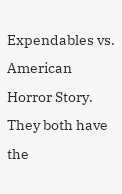Expendables vs. American Horror Story. They both have the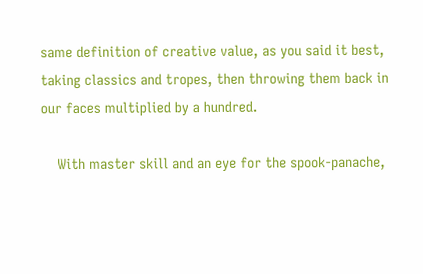same definition of creative value, as you said it best, taking classics and tropes, then throwing them back in our faces multiplied by a hundred.

    With master skill and an eye for the spook-panache,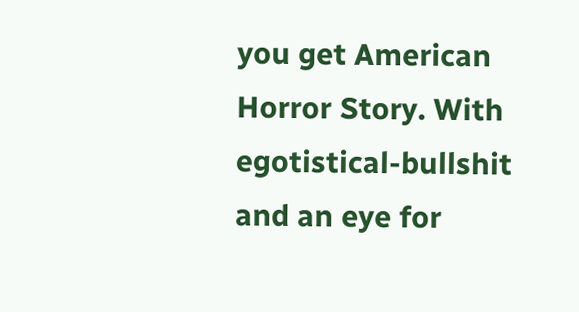you get American Horror Story. With egotistical-bullshit and an eye for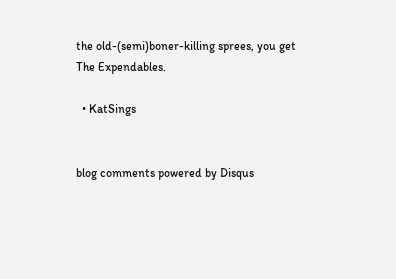the old-(semi)boner-killing sprees, you get The Expendables.

  • KatSings


blog comments powered by Disqus